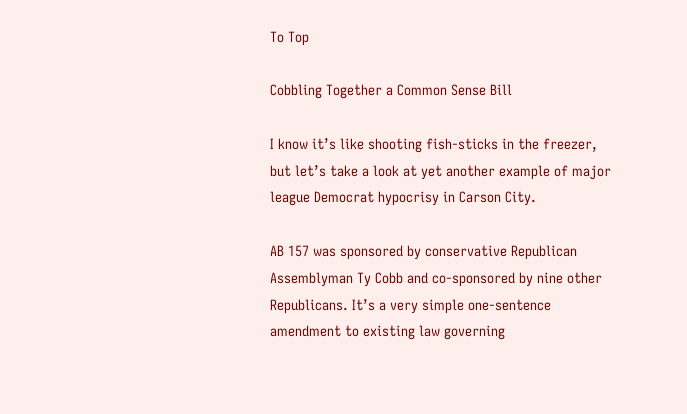To Top

Cobbling Together a Common Sense Bill

I know it’s like shooting fish-sticks in the freezer, but let’s take a look at yet another example of major league Democrat hypocrisy in Carson City.

AB 157 was sponsored by conservative Republican Assemblyman Ty Cobb and co-sponsored by nine other Republicans. It’s a very simple one-sentence amendment to existing law governing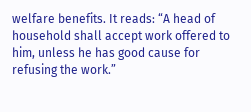welfare benefits. It reads: “A head of household shall accept work offered to him, unless he has good cause for refusing the work.”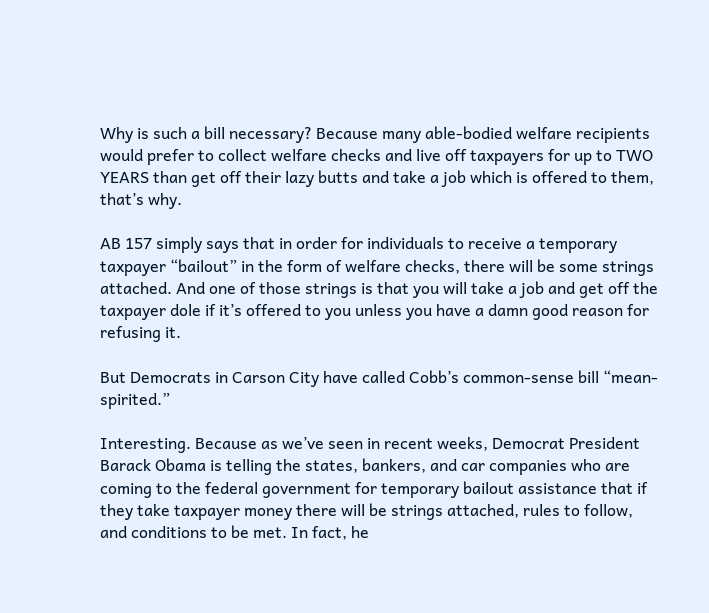Why is such a bill necessary? Because many able-bodied welfare recipients would prefer to collect welfare checks and live off taxpayers for up to TWO YEARS than get off their lazy butts and take a job which is offered to them, that’s why.

AB 157 simply says that in order for individuals to receive a temporary taxpayer “bailout” in the form of welfare checks, there will be some strings attached. And one of those strings is that you will take a job and get off the taxpayer dole if it’s offered to you unless you have a damn good reason for refusing it.

But Democrats in Carson City have called Cobb’s common-sense bill “mean-spirited.”

Interesting. Because as we’ve seen in recent weeks, Democrat President Barack Obama is telling the states, bankers, and car companies who are coming to the federal government for temporary bailout assistance that if they take taxpayer money there will be strings attached, rules to follow, and conditions to be met. In fact, he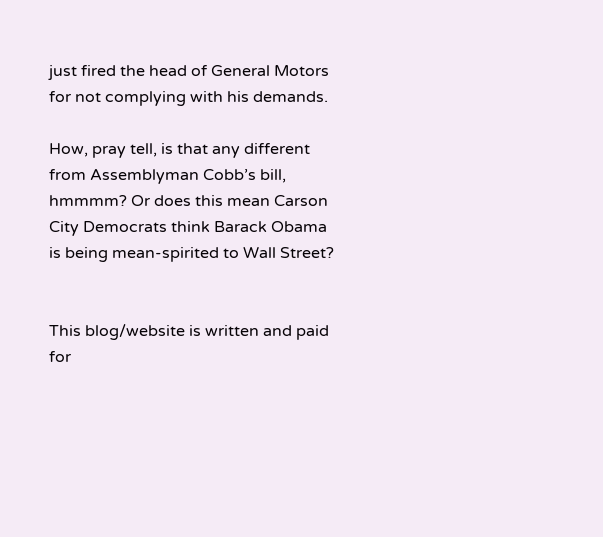just fired the head of General Motors for not complying with his demands.

How, pray tell, is that any different from Assemblyman Cobb’s bill, hmmmm? Or does this mean Carson City Democrats think Barack Obama is being mean-spirited to Wall Street?


This blog/website is written and paid for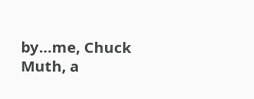by…me, Chuck Muth, a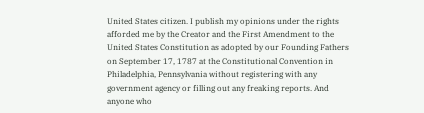United States citizen. I publish my opinions under the rights afforded me by the Creator and the First Amendment to the United States Constitution as adopted by our Founding Fathers on September 17, 1787 at the Constitutional Convention in Philadelphia, Pennsylvania without registering with any government agency or filling out any freaking reports. And anyone who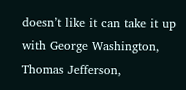doesn’t like it can take it up with George Washington, Thomas Jefferson,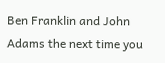Ben Franklin and John Adams the next time you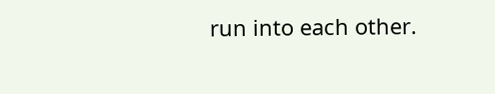run into each other.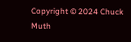Copyright © 2024 Chuck Muth